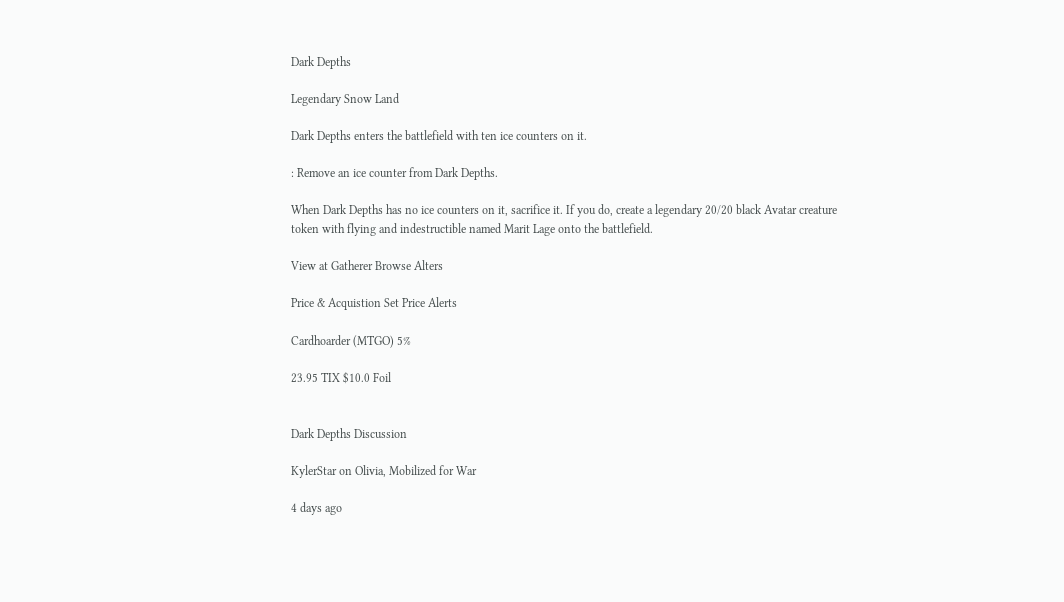Dark Depths

Legendary Snow Land

Dark Depths enters the battlefield with ten ice counters on it.

: Remove an ice counter from Dark Depths.

When Dark Depths has no ice counters on it, sacrifice it. If you do, create a legendary 20/20 black Avatar creature token with flying and indestructible named Marit Lage onto the battlefield.

View at Gatherer Browse Alters

Price & Acquistion Set Price Alerts

Cardhoarder (MTGO) 5%

23.95 TIX $10.0 Foil


Dark Depths Discussion

KylerStar on Olivia, Mobilized for War

4 days ago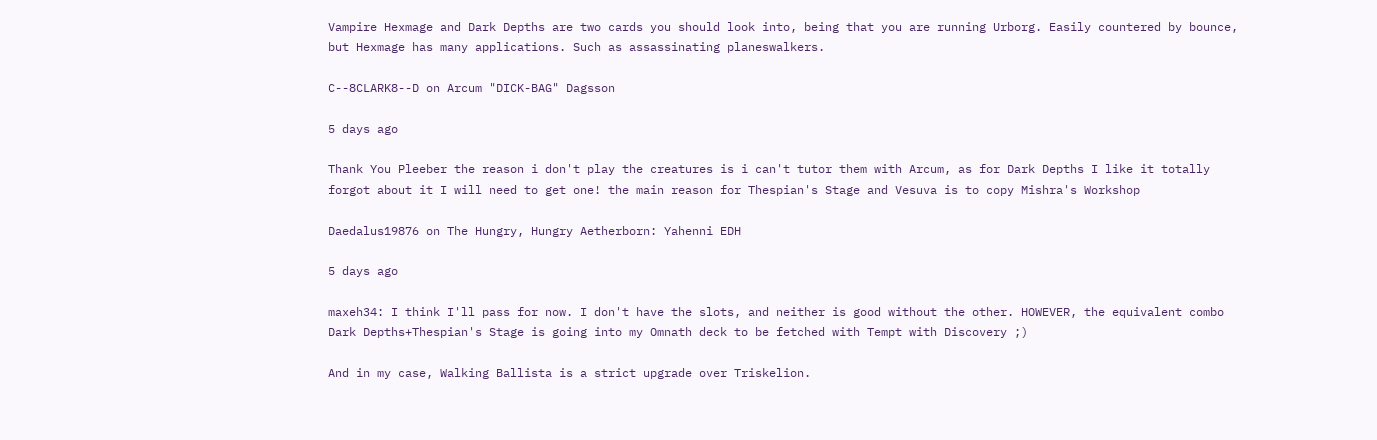Vampire Hexmage and Dark Depths are two cards you should look into, being that you are running Urborg. Easily countered by bounce, but Hexmage has many applications. Such as assassinating planeswalkers.

C--8CLARK8--D on Arcum "DICK-BAG" Dagsson

5 days ago

Thank You Pleeber the reason i don't play the creatures is i can't tutor them with Arcum, as for Dark Depths I like it totally forgot about it I will need to get one! the main reason for Thespian's Stage and Vesuva is to copy Mishra's Workshop

Daedalus19876 on The Hungry, Hungry Aetherborn: Yahenni EDH

5 days ago

maxeh34: I think I'll pass for now. I don't have the slots, and neither is good without the other. HOWEVER, the equivalent combo Dark Depths+Thespian's Stage is going into my Omnath deck to be fetched with Tempt with Discovery ;)

And in my case, Walking Ballista is a strict upgrade over Triskelion.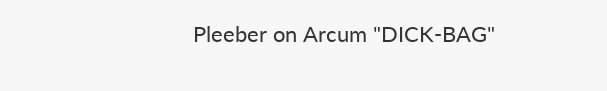Pleeber on Arcum "DICK-BAG"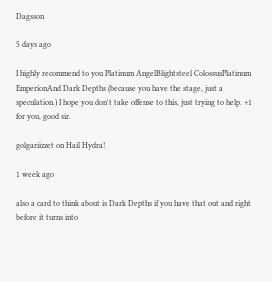Dagsson

5 days ago

I highly recommend to you Platinum AngelBlightsteel ColossusPlatinum EmperionAnd Dark Depths (because you have the stage, just a speculation.) I hope you don't take offense to this, just trying to help. +1 for you, good sir.

golgariizzet on Hail Hydra!

1 week ago

also a card to think about is Dark Depths if you have that out and right before it turns into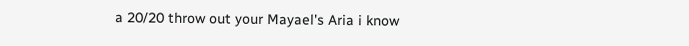a 20/20 throw out your Mayael's Aria i know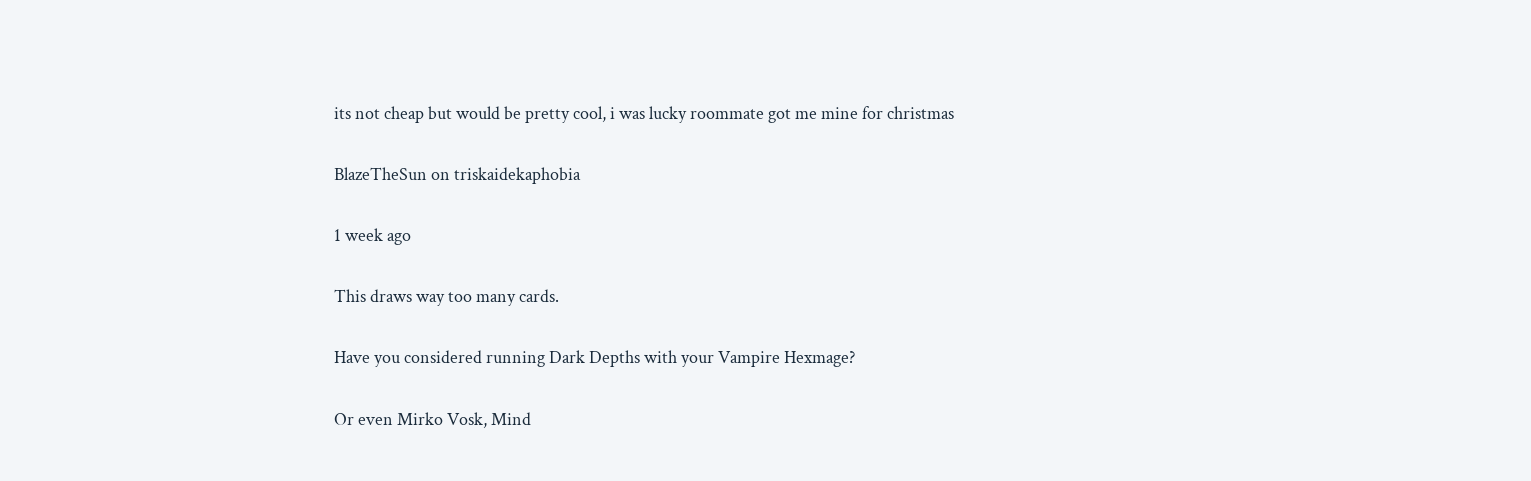its not cheap but would be pretty cool, i was lucky roommate got me mine for christmas

BlazeTheSun on triskaidekaphobia

1 week ago

This draws way too many cards.

Have you considered running Dark Depths with your Vampire Hexmage?

Or even Mirko Vosk, Mind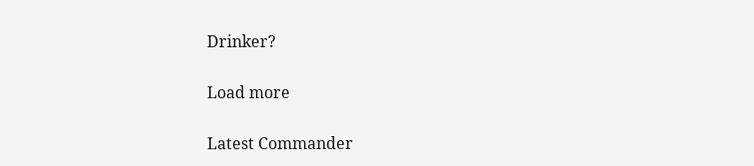Drinker?

Load more

Latest Commander